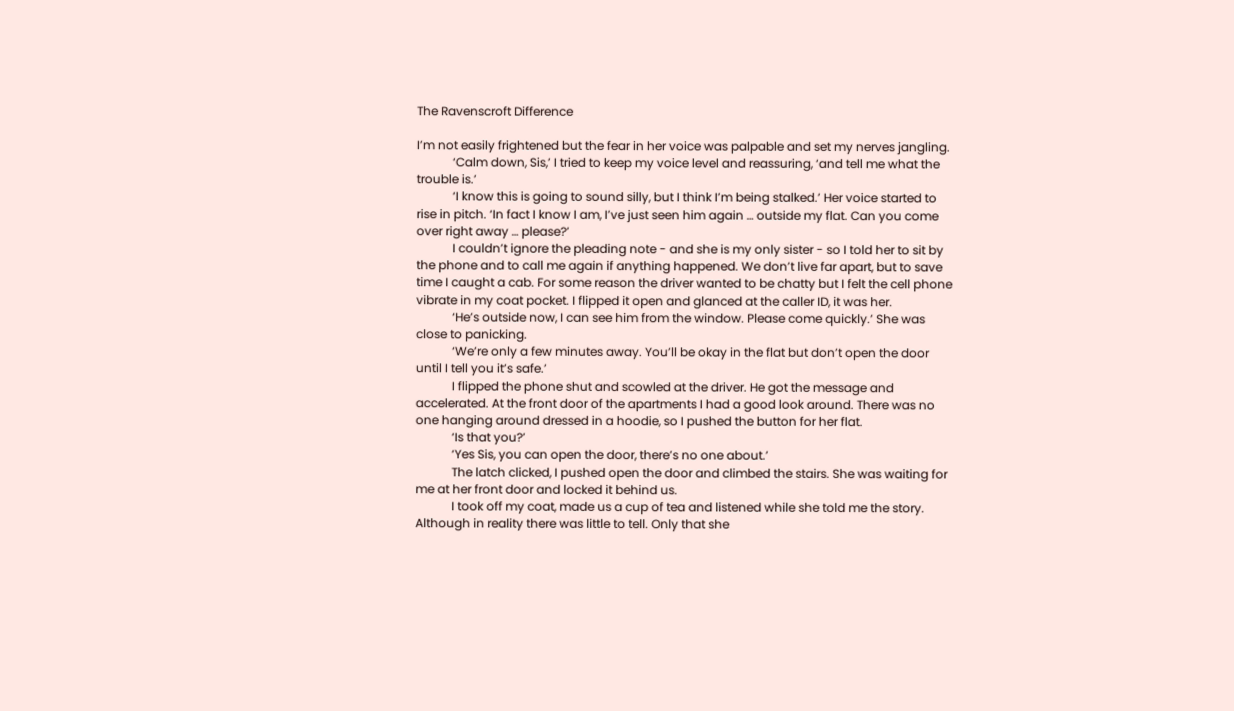The Ravenscroft Difference

I’m not easily frightened but the fear in her voice was palpable and set my nerves jangling.
            ‘Calm down, Sis,’ I tried to keep my voice level and reassuring, ‘and tell me what the trouble is.’
            ‘I know this is going to sound silly, but I think I’m being stalked.’ Her voice started to rise in pitch. ‘In fact I know I am, I’ve just seen him again … outside my flat. Can you come over right away … please?’
            I couldn’t ignore the pleading note - and she is my only sister - so I told her to sit by the phone and to call me again if anything happened. We don’t live far apart, but to save time I caught a cab. For some reason the driver wanted to be chatty but I felt the cell phone vibrate in my coat pocket. I flipped it open and glanced at the caller ID, it was her.
            ‘He’s outside now, I can see him from the window. Please come quickly.’ She was close to panicking.
            ‘We’re only a few minutes away. You’ll be okay in the flat but don’t open the door until I tell you it’s safe.’
            I flipped the phone shut and scowled at the driver. He got the message and accelerated. At the front door of the apartments I had a good look around. There was no one hanging around dressed in a hoodie, so I pushed the button for her flat.
            ‘Is that you?’
            ‘Yes Sis, you can open the door, there’s no one about.’
            The latch clicked, I pushed open the door and climbed the stairs. She was waiting for me at her front door and locked it behind us.
            I took off my coat, made us a cup of tea and listened while she told me the story. Although in reality there was little to tell. Only that she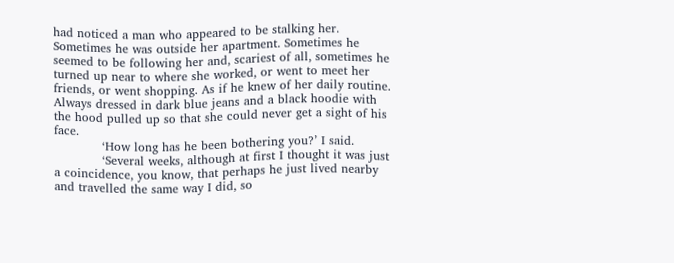had noticed a man who appeared to be stalking her. Sometimes he was outside her apartment. Sometimes he seemed to be following her and, scariest of all, sometimes he turned up near to where she worked, or went to meet her friends, or went shopping. As if he knew of her daily routine. Always dressed in dark blue jeans and a black hoodie with the hood pulled up so that she could never get a sight of his face.
            ‘How long has he been bothering you?’ I said.
            ‘Several weeks, although at first I thought it was just a coincidence, you know, that perhaps he just lived nearby and travelled the same way I did, so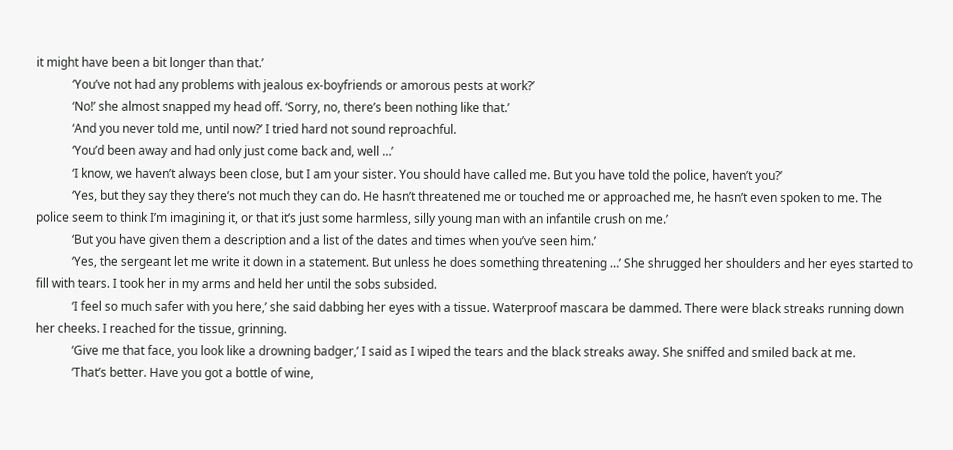it might have been a bit longer than that.’
            ‘You’ve not had any problems with jealous ex-boyfriends or amorous pests at work?’
            ‘No!’ she almost snapped my head off. ‘Sorry, no, there’s been nothing like that.’
            ‘And you never told me, until now?’ I tried hard not sound reproachful.
            ‘You’d been away and had only just come back and, well …’
            ‘I know, we haven’t always been close, but I am your sister. You should have called me. But you have told the police, haven’t you?’
            ‘Yes, but they say they there’s not much they can do. He hasn’t threatened me or touched me or approached me, he hasn’t even spoken to me. The police seem to think I’m imagining it, or that it’s just some harmless, silly young man with an infantile crush on me.’
            ‘But you have given them a description and a list of the dates and times when you’ve seen him.’
            ‘Yes, the sergeant let me write it down in a statement. But unless he does something threatening …’ She shrugged her shoulders and her eyes started to fill with tears. I took her in my arms and held her until the sobs subsided.
            ‘I feel so much safer with you here,’ she said dabbing her eyes with a tissue. Waterproof mascara be dammed. There were black streaks running down her cheeks. I reached for the tissue, grinning.
            ‘Give me that face, you look like a drowning badger,’ I said as I wiped the tears and the black streaks away. She sniffed and smiled back at me.
            ‘That’s better. Have you got a bottle of wine,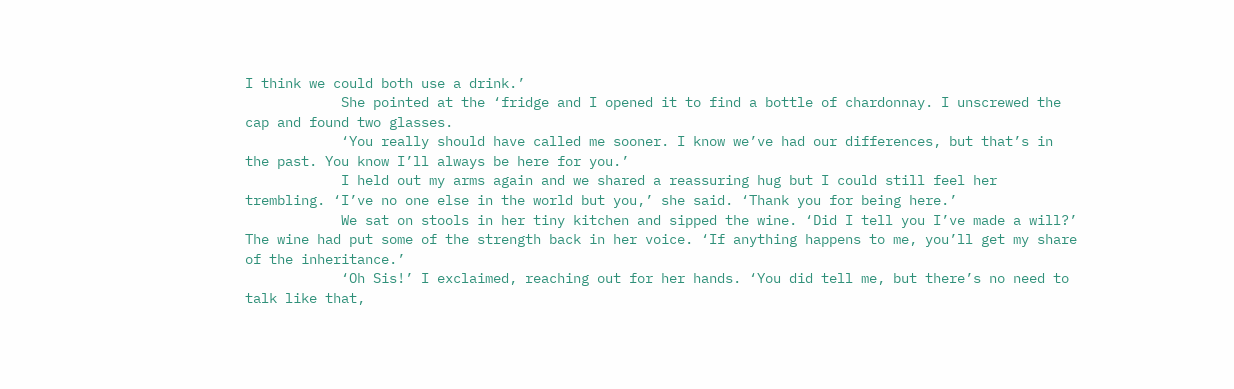I think we could both use a drink.’
            She pointed at the ‘fridge and I opened it to find a bottle of chardonnay. I unscrewed the cap and found two glasses.
            ‘You really should have called me sooner. I know we’ve had our differences, but that’s in the past. You know I’ll always be here for you.’
            I held out my arms again and we shared a reassuring hug but I could still feel her trembling. ‘I’ve no one else in the world but you,’ she said. ‘Thank you for being here.’
            We sat on stools in her tiny kitchen and sipped the wine. ‘Did I tell you I’ve made a will?’ The wine had put some of the strength back in her voice. ‘If anything happens to me, you’ll get my share of the inheritance.’
            ‘Oh Sis!’ I exclaimed, reaching out for her hands. ‘You did tell me, but there’s no need to talk like that,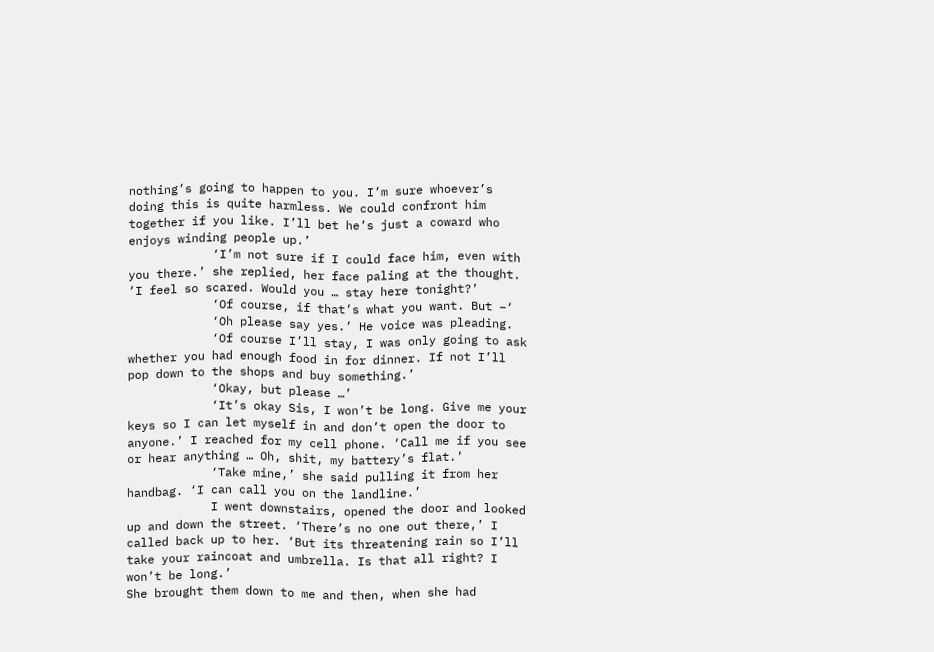nothing’s going to happen to you. I’m sure whoever’s doing this is quite harmless. We could confront him together if you like. I’ll bet he’s just a coward who enjoys winding people up.’
            ‘I’m not sure if I could face him, even with you there.’ she replied, her face paling at the thought. ‘I feel so scared. Would you … stay here tonight?’
            ‘Of course, if that’s what you want. But –‘
            ‘Oh please say yes.’ He voice was pleading.
            ‘Of course I’ll stay, I was only going to ask whether you had enough food in for dinner. If not I’ll pop down to the shops and buy something.’
            ‘Okay, but please …’
            ‘It’s okay Sis, I won’t be long. Give me your keys so I can let myself in and don’t open the door to anyone.’ I reached for my cell phone. ‘Call me if you see or hear anything … Oh, shit, my battery’s flat.’
            ‘Take mine,’ she said pulling it from her handbag. ‘I can call you on the landline.’
            I went downstairs, opened the door and looked up and down the street. ‘There’s no one out there,’ I called back up to her. ‘But its threatening rain so I’ll take your raincoat and umbrella. Is that all right? I won’t be long.’
She brought them down to me and then, when she had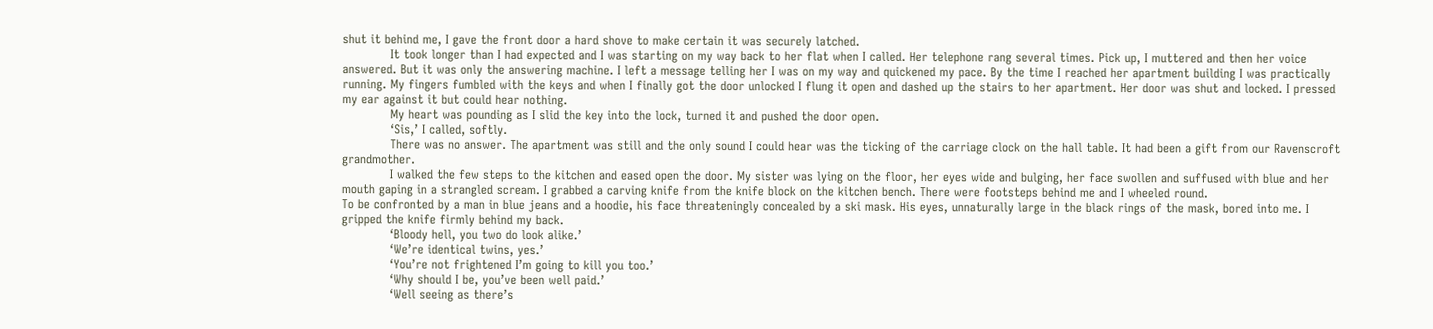shut it behind me, I gave the front door a hard shove to make certain it was securely latched.
            It took longer than I had expected and I was starting on my way back to her flat when I called. Her telephone rang several times. Pick up, I muttered and then her voice answered. But it was only the answering machine. I left a message telling her I was on my way and quickened my pace. By the time I reached her apartment building I was practically running. My fingers fumbled with the keys and when I finally got the door unlocked I flung it open and dashed up the stairs to her apartment. Her door was shut and locked. I pressed my ear against it but could hear nothing.
            My heart was pounding as I slid the key into the lock, turned it and pushed the door open.
            ‘Sis,’ I called, softly.
            There was no answer. The apartment was still and the only sound I could hear was the ticking of the carriage clock on the hall table. It had been a gift from our Ravenscroft grandmother.
            I walked the few steps to the kitchen and eased open the door. My sister was lying on the floor, her eyes wide and bulging, her face swollen and suffused with blue and her mouth gaping in a strangled scream. I grabbed a carving knife from the knife block on the kitchen bench. There were footsteps behind me and I wheeled round.
To be confronted by a man in blue jeans and a hoodie, his face threateningly concealed by a ski mask. His eyes, unnaturally large in the black rings of the mask, bored into me. I gripped the knife firmly behind my back.
            ‘Bloody hell, you two do look alike.’
            ‘We’re identical twins, yes.’
            ‘You’re not frightened I’m going to kill you too.’
            ‘Why should I be, you’ve been well paid.’
            ‘Well seeing as there’s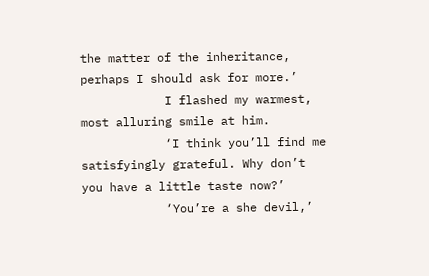the matter of the inheritance, perhaps I should ask for more.’
            I flashed my warmest, most alluring smile at him.
            ‘I think you’ll find me satisfyingly grateful. Why don’t you have a little taste now?’
            ‘You’re a she devil,’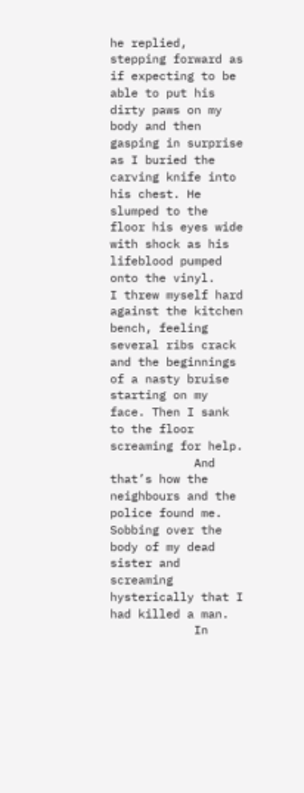he replied, stepping forward as if expecting to be able to put his dirty paws on my body and then gasping in surprise as I buried the carving knife into his chest. He slumped to the floor his eyes wide with shock as his lifeblood pumped onto the vinyl.
I threw myself hard against the kitchen bench, feeling several ribs crack and the beginnings of a nasty bruise starting on my face. Then I sank to the floor screaming for help.
            And that’s how the neighbours and the police found me. Sobbing over the body of my dead sister and screaming hysterically that I had killed a man.
            In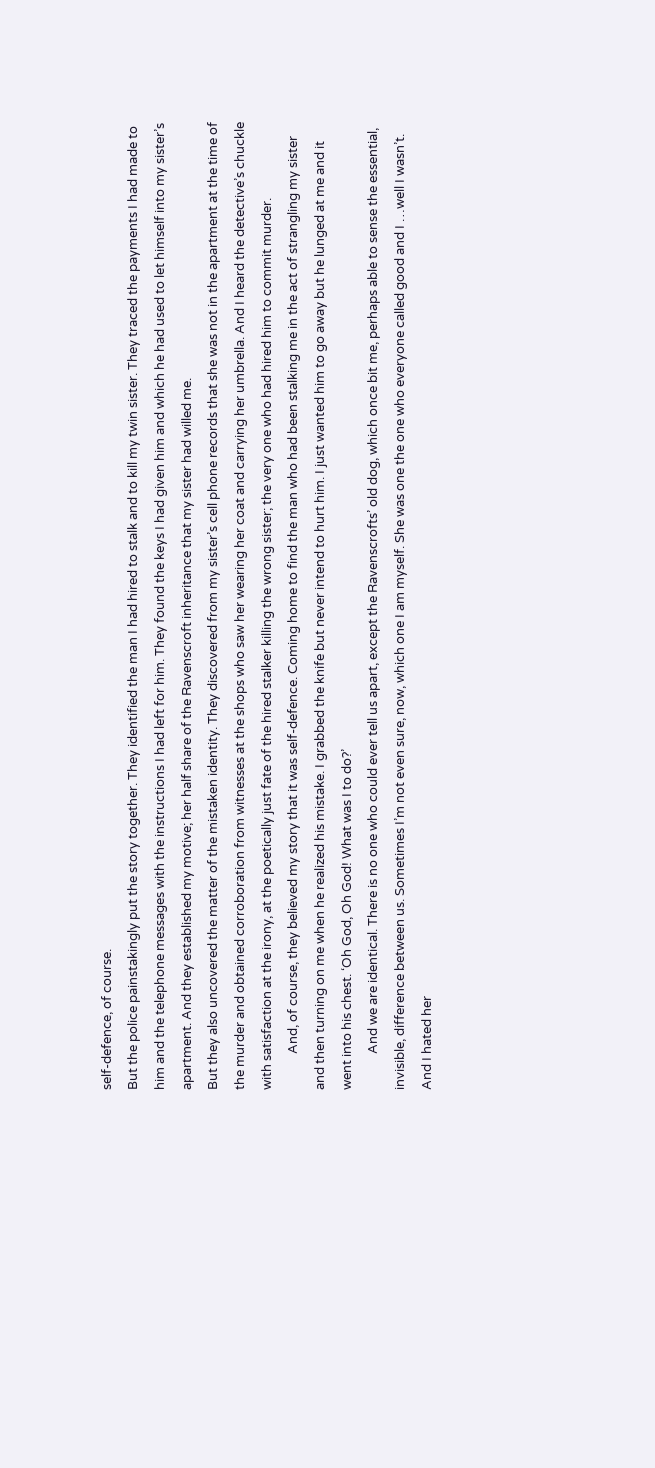self-defence, of course.
But the police painstakingly put the story together. They identified the man I had hired to stalk and to kill my twin sister. They traced the payments I had made to him and the telephone messages with the instructions I had left for him. They found the keys I had given him and which he had used to let himself into my sister’s apartment. And they established my motive; her half share of the Ravenscroft inheritance that my sister had willed me.
But they also uncovered the matter of the mistaken identity. They discovered from my sister’s cell phone records that she was not in the apartment at the time of the murder and obtained corroboration from witnesses at the shops who saw her wearing her coat and carrying her umbrella. And I heard the detective’s chuckle with satisfaction at the irony, at the poetically just fate of the hired stalker killing the wrong sister; the very one who had hired him to commit murder.
            And, of course, they believed my story that it was self-defence. Coming home to find the man who had been stalking me in the act of strangling my sister and then turning on me when he realized his mistake. I grabbed the knife but never intend to hurt him. I just wanted him to go away but he lunged at me and it went into his chest. ‘Oh God, Oh God! What was I to do?’
            And we are identical. There is no one who could ever tell us apart, except the Ravenscrofts’ old dog, which once bit me, perhaps able to sense the essential, invisible, difference between us. Sometimes I’m not even sure, now, which one I am myself. She was one the one who everyone called good and I …well I wasn’t.  And I hated her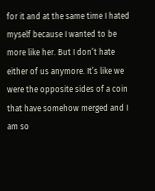for it and at the same time I hated myself because I wanted to be more like her. But I don’t hate either of us anymore. It’s like we were the opposite sides of a coin that have somehow merged and I am so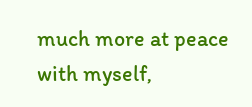much more at peace with myself,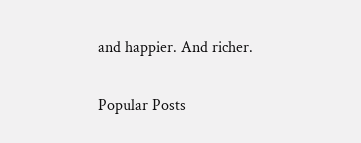and happier. And richer.


Popular Posts